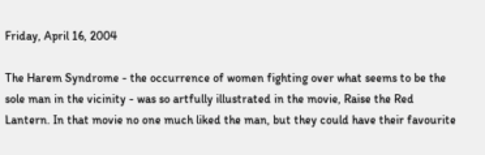Friday, April 16, 2004

The Harem Syndrome - the occurrence of women fighting over what seems to be the sole man in the vicinity - was so artfully illustrated in the movie, Raise the Red Lantern. In that movie no one much liked the man, but they could have their favourite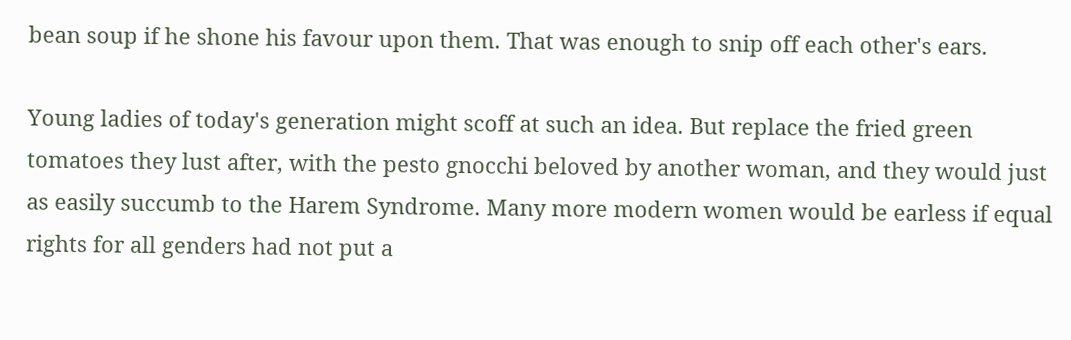bean soup if he shone his favour upon them. That was enough to snip off each other's ears.

Young ladies of today's generation might scoff at such an idea. But replace the fried green tomatoes they lust after, with the pesto gnocchi beloved by another woman, and they would just as easily succumb to the Harem Syndrome. Many more modern women would be earless if equal rights for all genders had not put a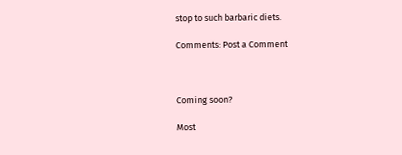stop to such barbaric diets.

Comments: Post a Comment



Coming soon?

Most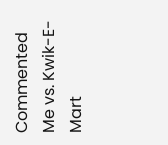Commented
Me vs. Kwik-E-Mart